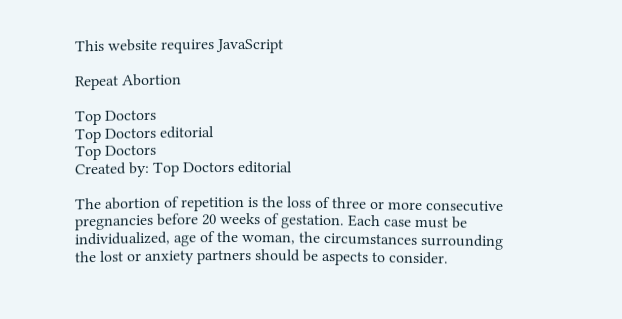This website requires JavaScript

Repeat Abortion

Top Doctors
Top Doctors editorial
Top Doctors
Created by: Top Doctors editorial

The abortion of repetition is the loss of three or more consecutive pregnancies before 20 weeks of gestation. Each case must be individualized, age of the woman, the circumstances surrounding the lost or anxiety partners should be aspects to consider.